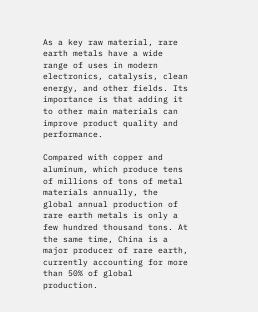As a key raw material, rare earth metals have a wide range of uses in modern electronics, catalysis, clean energy, and other fields. Its importance is that adding it to other main materials can improve product quality and performance.

Compared with copper and aluminum, which produce tens of millions of tons of metal materials annually, the global annual production of rare earth metals is only a few hundred thousand tons. At the same time, China is a major producer of rare earth, currently accounting for more than 50% of global production.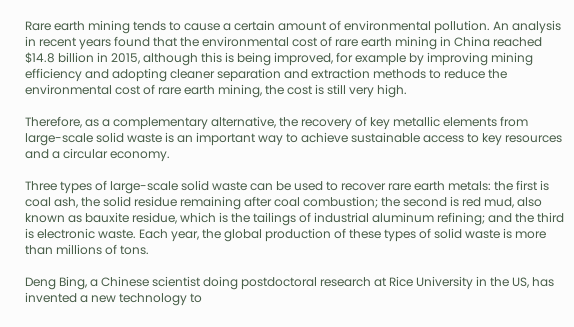Rare earth mining tends to cause a certain amount of environmental pollution. An analysis in recent years found that the environmental cost of rare earth mining in China reached $14.8 billion in 2015, although this is being improved, for example by improving mining efficiency and adopting cleaner separation and extraction methods to reduce the environmental cost of rare earth mining, the cost is still very high.

Therefore, as a complementary alternative, the recovery of key metallic elements from large-scale solid waste is an important way to achieve sustainable access to key resources and a circular economy.

Three types of large-scale solid waste can be used to recover rare earth metals: the first is coal ash, the solid residue remaining after coal combustion; the second is red mud, also known as bauxite residue, which is the tailings of industrial aluminum refining; and the third is electronic waste. Each year, the global production of these types of solid waste is more than millions of tons.

Deng Bing, a Chinese scientist doing postdoctoral research at Rice University in the US, has invented a new technology to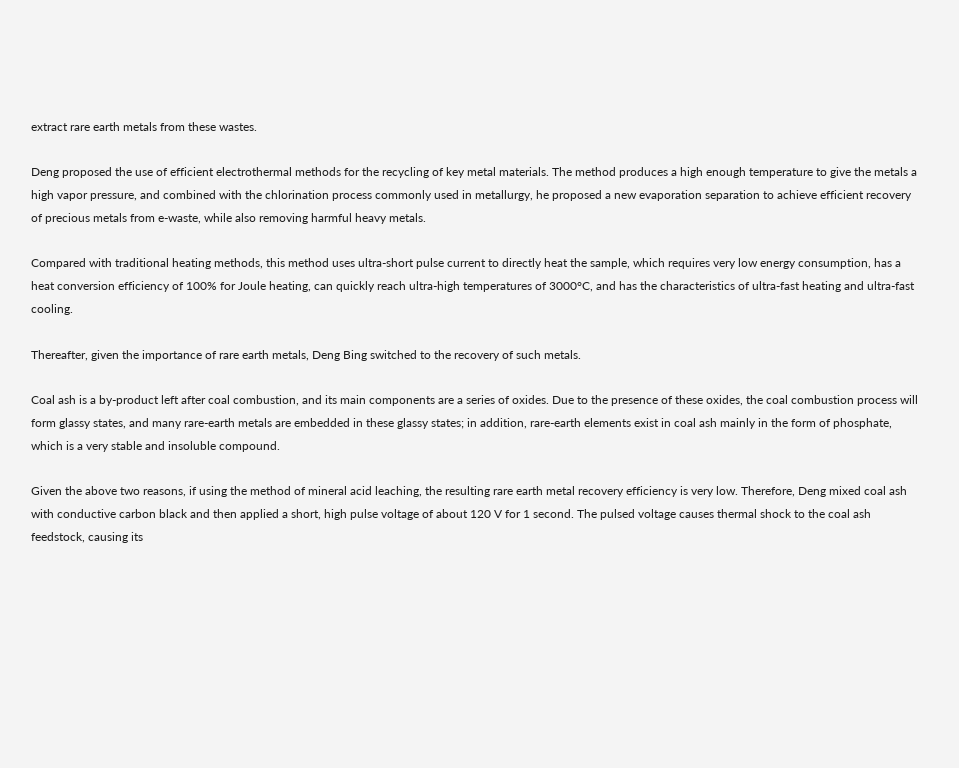extract rare earth metals from these wastes.

Deng proposed the use of efficient electrothermal methods for the recycling of key metal materials. The method produces a high enough temperature to give the metals a high vapor pressure, and combined with the chlorination process commonly used in metallurgy, he proposed a new evaporation separation to achieve efficient recovery of precious metals from e-waste, while also removing harmful heavy metals.

Compared with traditional heating methods, this method uses ultra-short pulse current to directly heat the sample, which requires very low energy consumption, has a heat conversion efficiency of 100% for Joule heating, can quickly reach ultra-high temperatures of 3000°C, and has the characteristics of ultra-fast heating and ultra-fast cooling.

Thereafter, given the importance of rare earth metals, Deng Bing switched to the recovery of such metals.

Coal ash is a by-product left after coal combustion, and its main components are a series of oxides. Due to the presence of these oxides, the coal combustion process will form glassy states, and many rare-earth metals are embedded in these glassy states; in addition, rare-earth elements exist in coal ash mainly in the form of phosphate, which is a very stable and insoluble compound.

Given the above two reasons, if using the method of mineral acid leaching, the resulting rare earth metal recovery efficiency is very low. Therefore, Deng mixed coal ash with conductive carbon black and then applied a short, high pulse voltage of about 120 V for 1 second. The pulsed voltage causes thermal shock to the coal ash feedstock, causing its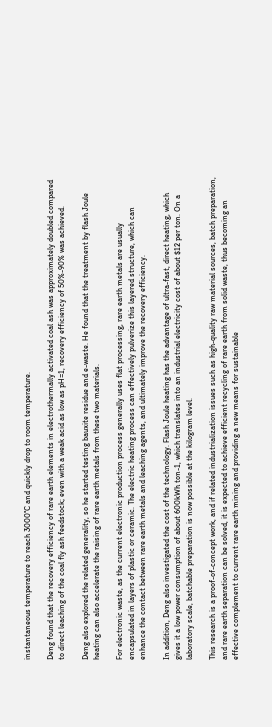instantaneous temperature to reach 3000°C and quickly drop to room temperature.

Deng found that the recovery efficiency of rare earth elements in electrothermally activated coal ash was approximately doubled compared to direct leaching of the coal fly ash feedstock; even with a weak acid as low as pH=1, recovery efficiency of 50%-90% was achieved.

Deng also explored the related generality, so he started testing bauxite residue and e-waste. He found that the treatment by flash Joule heating can also accelerate the raising of rare earth metals from these two materials.

For electronic waste, as the current electronic production process generally uses flat processing, rare earth metals are usually encapsulated in layers of plastic or ceramic. The electric heating process can effectively pulverize this layered structure, which can enhance the contact between rare earth metals and leaching agents, and ultimately improve the recovery efficiency.

In addition, Deng also investigated the cost of the technology. Flash Joule heating has the advantage of ultra-fast, direct heating, which gives it a low power consumption of about 600kWh ton-1, which translates into an industrial electricity cost of about $12 per ton. On a laboratory scale, batchable preparation is now possible at the kilogram level.

This research is a proof-of-concept work, and if related industrialization issues such as high-quality raw material sources, batch preparation, and rare earth separation can be solved, it is expected to achieve efficient recycling of rare earth from solid waste, thus becoming an effective complement to current rare earth mining and providing a new means for sustainable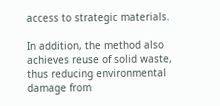access to strategic materials.

In addition, the method also achieves reuse of solid waste, thus reducing environmental damage from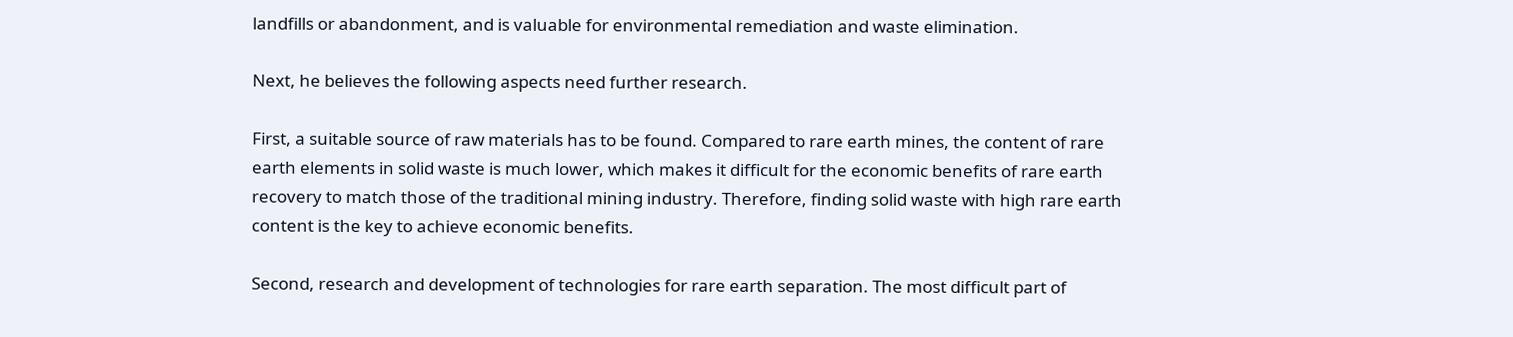landfills or abandonment, and is valuable for environmental remediation and waste elimination.

Next, he believes the following aspects need further research.

First, a suitable source of raw materials has to be found. Compared to rare earth mines, the content of rare earth elements in solid waste is much lower, which makes it difficult for the economic benefits of rare earth recovery to match those of the traditional mining industry. Therefore, finding solid waste with high rare earth content is the key to achieve economic benefits.

Second, research and development of technologies for rare earth separation. The most difficult part of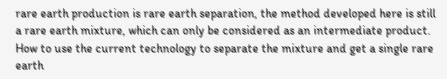rare earth production is rare earth separation, the method developed here is still a rare earth mixture, which can only be considered as an intermediate product. How to use the current technology to separate the mixture and get a single rare earth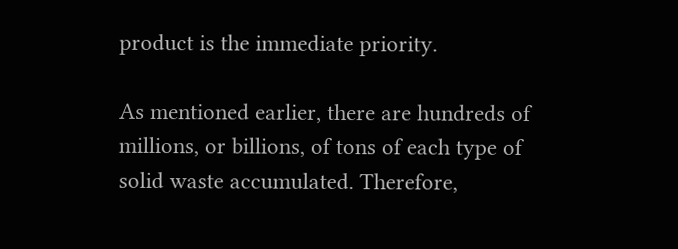product is the immediate priority.

As mentioned earlier, there are hundreds of millions, or billions, of tons of each type of solid waste accumulated. Therefore,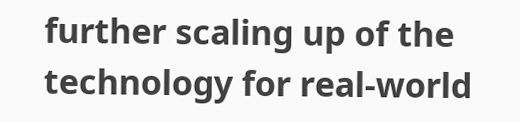further scaling up of the technology for real-world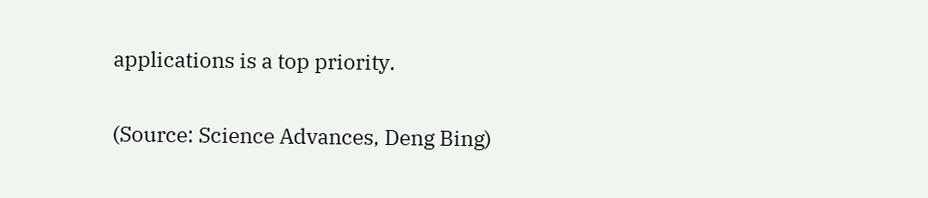applications is a top priority.

(Source: Science Advances, Deng Bing)